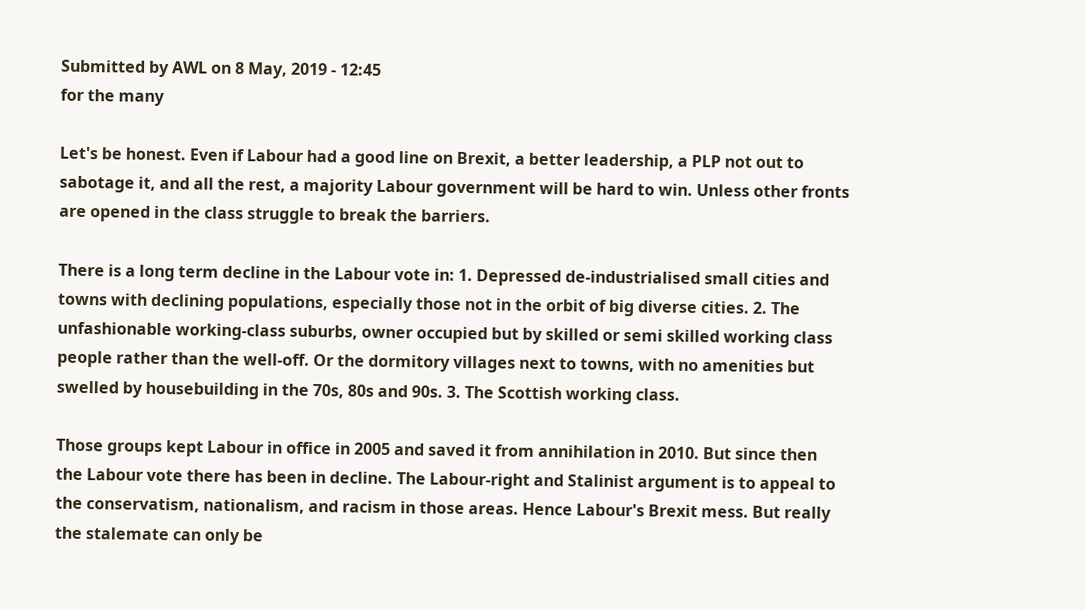Submitted by AWL on 8 May, 2019 - 12:45
for the many

Let's be honest. Even if Labour had a good line on Brexit, a better leadership, a PLP not out to sabotage it, and all the rest, a majority Labour government will be hard to win. Unless other fronts are opened in the class struggle to break the barriers.

There is a long term decline in the Labour vote in: 1. Depressed de-industrialised small cities and towns with declining populations, especially those not in the orbit of big diverse cities. 2. The unfashionable working-class suburbs, owner occupied but by skilled or semi skilled working class people rather than the well-off. Or the dormitory villages next to towns, with no amenities but swelled by housebuilding in the 70s, 80s and 90s. 3. The Scottish working class.

Those groups kept Labour in office in 2005 and saved it from annihilation in 2010. But since then the Labour vote there has been in decline. The Labour-right and Stalinist argument is to appeal to the conservatism, nationalism, and racism in those areas. Hence Labour's Brexit mess. But really the stalemate can only be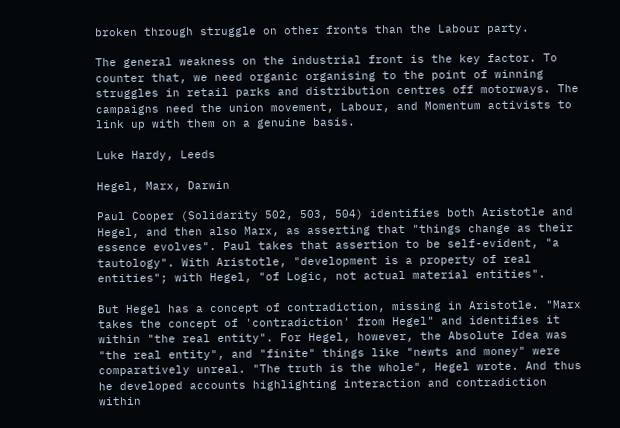broken through struggle on other fronts than the Labour party.

The general weakness on the industrial front is the key factor. To counter that, we need organic organising to the point of winning struggles in retail parks and distribution centres off motorways. The campaigns need the union movement, Labour, and Momentum activists to link up with them on a genuine basis.

Luke Hardy, Leeds

Hegel, Marx, Darwin

Paul Cooper (Solidarity 502, 503, 504) identifies both Aristotle and Hegel, and then also Marx, as asserting that "things change as their essence evolves". Paul takes that assertion to be self-evident, "a tautology". With Aristotle, "development is a property of real entities"; with Hegel, "of Logic, not actual material entities".

But Hegel has a concept of contradiction, missing in Aristotle. "Marx takes the concept of 'contradiction' from Hegel" and identifies it within "the real entity". For Hegel, however, the Absolute Idea was "the real entity", and "finite" things like "newts and money" were comparatively unreal. "The truth is the whole", Hegel wrote. And thus he developed accounts highlighting interaction and contradiction within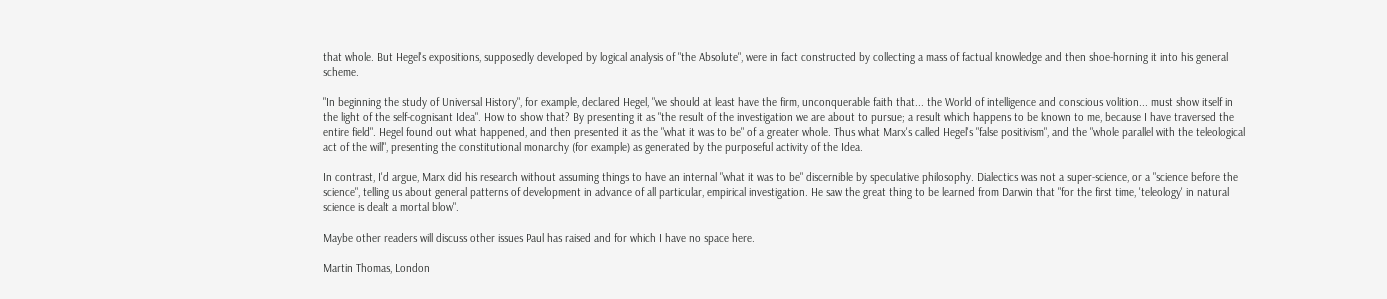that whole. But Hegel's expositions, supposedly developed by logical analysis of "the Absolute", were in fact constructed by collecting a mass of factual knowledge and then shoe-horning it into his general scheme.

"In beginning the study of Universal History", for example, declared Hegel, "we should at least have the firm, unconquerable faith that... the World of intelligence and conscious volition... must show itself in the light of the self-cognisant Idea". How to show that? By presenting it as "the result of the investigation we are about to pursue; a result which happens to be known to me, because I have traversed the entire field". Hegel found out what happened, and then presented it as the "what it was to be" of a greater whole. Thus what Marx's called Hegel's "false positivism", and the "whole parallel with the teleological act of the will", presenting the constitutional monarchy (for example) as generated by the purposeful activity of the Idea.

In contrast, I'd argue, Marx did his research without assuming things to have an internal "what it was to be" discernible by speculative philosophy. Dialectics was not a super-science, or a "science before the science", telling us about general patterns of development in advance of all particular, empirical investigation. He saw the great thing to be learned from Darwin that "for the first time, 'teleology' in natural science is dealt a mortal blow".

Maybe other readers will discuss other issues Paul has raised and for which I have no space here.

Martin Thomas, London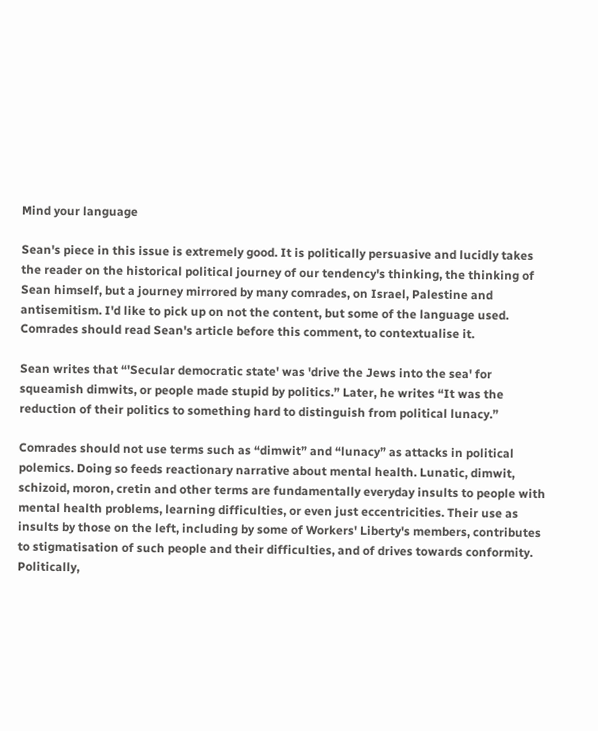Mind your language

Sean's piece in this issue is extremely good. It is politically persuasive and lucidly takes the reader on the historical political journey of our tendency's thinking, the thinking of Sean himself, but a journey mirrored by many comrades, on Israel, Palestine and antisemitism. I'd like to pick up on not the content, but some of the language used. Comrades should read Sean's article before this comment, to contextualise it.

Sean writes that “'Secular democratic state' was 'drive the Jews into the sea' for squeamish dimwits, or people made stupid by politics.” Later, he writes “It was the reduction of their politics to something hard to distinguish from political lunacy.”

Comrades should not use terms such as “dimwit” and “lunacy” as attacks in political polemics. Doing so feeds reactionary narrative about mental health. Lunatic, dimwit, schizoid, moron, cretin and other terms are fundamentally everyday insults to people with mental health problems, learning difficulties, or even just eccentricities. Their use as insults by those on the left, including by some of Workers' Liberty's members, contributes to stigmatisation of such people and their difficulties, and of drives towards conformity. Politically,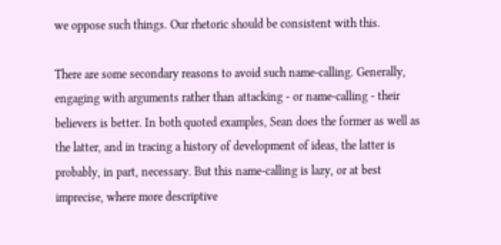we oppose such things. Our rhetoric should be consistent with this.

There are some secondary reasons to avoid such name-calling. Generally, engaging with arguments rather than attacking - or name-calling - their believers is better. In both quoted examples, Sean does the former as well as the latter, and in tracing a history of development of ideas, the latter is probably, in part, necessary. But this name-calling is lazy, or at best imprecise, where more descriptive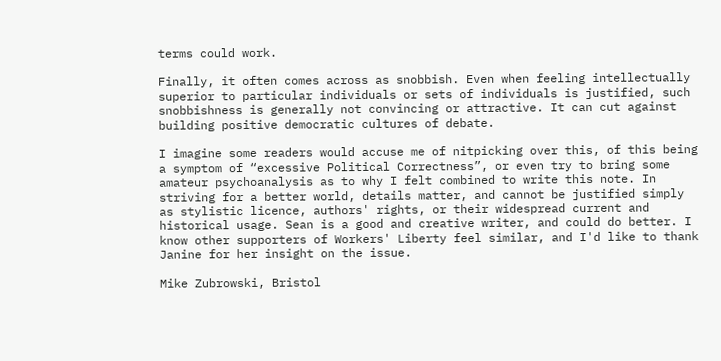terms could work.

Finally, it often comes across as snobbish. Even when feeling intellectually superior to particular individuals or sets of individuals is justified, such snobbishness is generally not convincing or attractive. It can cut against building positive democratic cultures of debate.

I imagine some readers would accuse me of nitpicking over this, of this being a symptom of “excessive Political Correctness”, or even try to bring some amateur psychoanalysis as to why I felt combined to write this note. In striving for a better world, details matter, and cannot be justified simply as stylistic licence, authors' rights, or their widespread current and historical usage. Sean is a good and creative writer, and could do better. I know other supporters of Workers' Liberty feel similar, and I'd like to thank Janine for her insight on the issue.

Mike Zubrowski, Bristol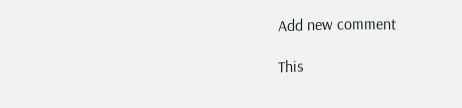Add new comment

This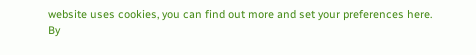website uses cookies, you can find out more and set your preferences here.
By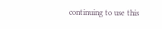continuing to use this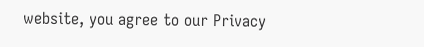website, you agree to our Privacy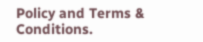Policy and Terms & Conditions.